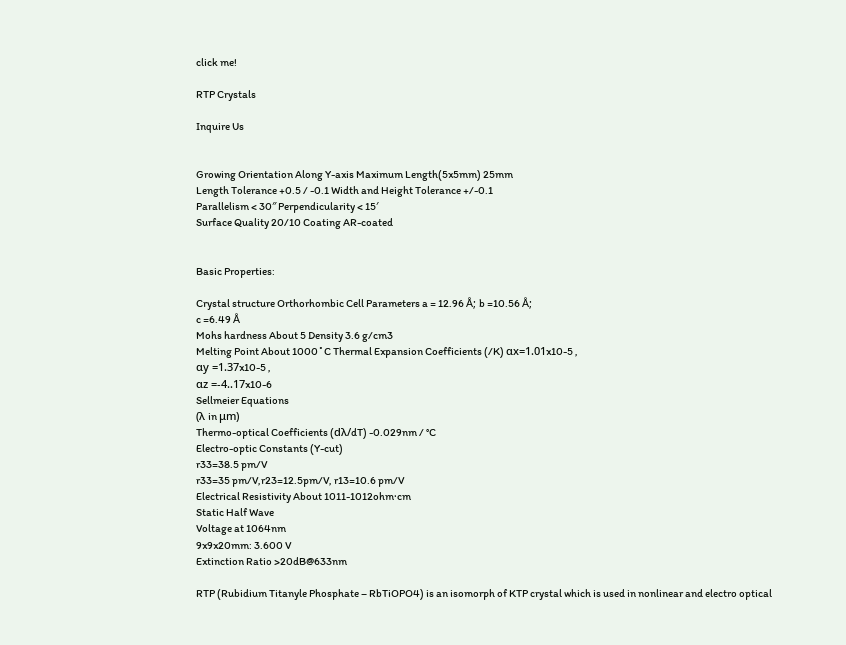click me!

RTP Crystals

Inquire Us


Growing Orientation Along Y-axis Maximum Length(5x5mm) 25mm
Length Tolerance +0.5 / -0.1 Width and Height Tolerance +/-0.1
Parallelism < 30″ Perpendicularity < 15′
Surface Quality 20/10 Coating AR-coated


Basic Properties:

Crystal structure Orthorhombic Cell Parameters a = 12.96 Å; b =10.56 Å;
c =6.49 Å
Mohs hardness About 5 Density 3.6 g/cm3
Melting Point About 1000˚C Thermal Expansion Coefficients (/K) αx=1.01x10-5 ,
αy =1.37x10-5 ,
αz =-4..17x10-6
Sellmeier Equations
(λ in μm)
Thermo-optical Coefficients (dλ/dT) -0.029nm / °C
Electro-optic Constants (Y-cut)
r33=38.5 pm/V
r33=35 pm/V,r23=12.5pm/V, r13=10.6 pm/V
Electrical Resistivity About 1011-1012ohm·cm
Static Half Wave
Voltage at 1064nm
9x9x20mm: 3.600 V
Extinction Ratio >20dB@633nm

RTP (Rubidium Titanyle Phosphate – RbTiOPO4) is an isomorph of KTP crystal which is used in nonlinear and electro optical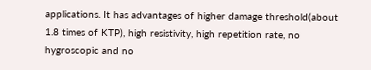applications. It has advantages of higher damage threshold(about 1.8 times of KTP), high resistivity, high repetition rate, no hygroscopic and no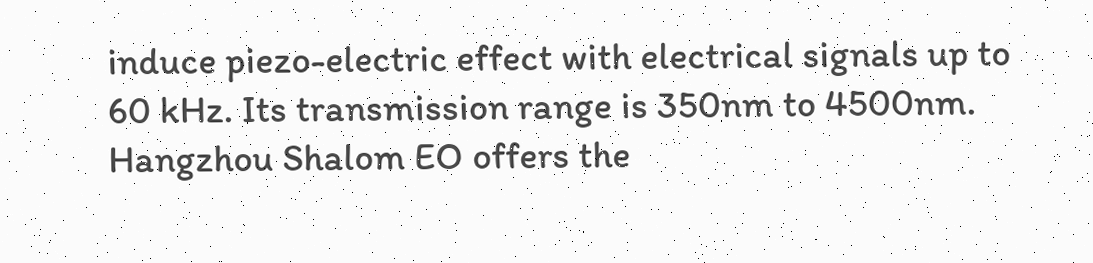induce piezo-electric effect with electrical signals up to 60 kHz. Its transmission range is 350nm to 4500nm. Hangzhou Shalom EO offers the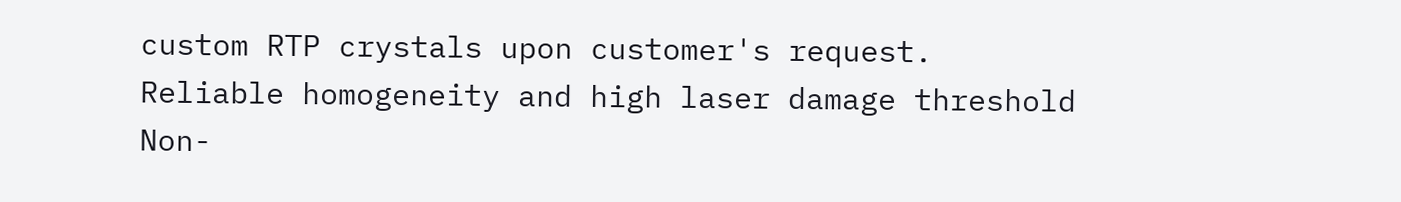custom RTP crystals upon customer's request.
Reliable homogeneity and high laser damage threshold
Non-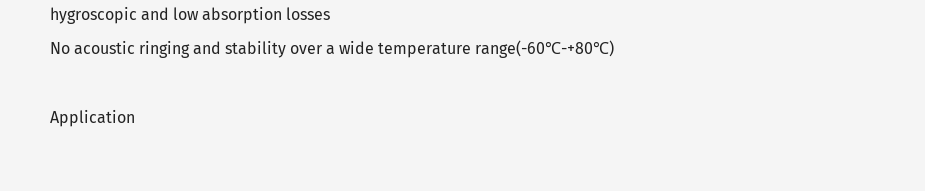hygroscopic and low absorption losses
No acoustic ringing and stability over a wide temperature range(-60℃-+80℃)

Application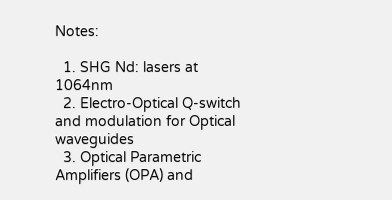Notes:

  1. SHG Nd: lasers at 1064nm
  2. Electro-Optical Q-switch and modulation for Optical waveguides
  3. Optical Parametric Amplifiers (OPA) and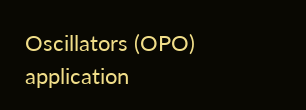Oscillators (OPO) application